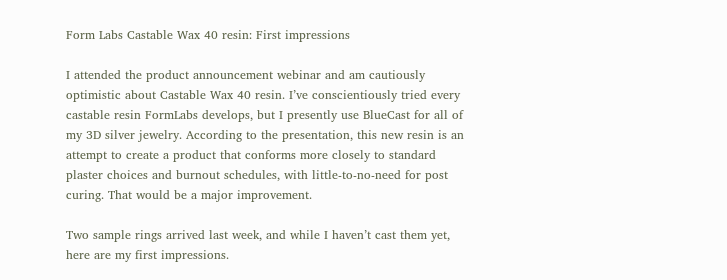Form Labs Castable Wax 40 resin: First impressions

I attended the product announcement webinar and am cautiously optimistic about Castable Wax 40 resin. I’ve conscientiously tried every castable resin FormLabs develops, but I presently use BlueCast for all of my 3D silver jewelry. According to the presentation, this new resin is an attempt to create a product that conforms more closely to standard plaster choices and burnout schedules, with little-to-no-need for post curing. That would be a major improvement.

Two sample rings arrived last week, and while I haven’t cast them yet, here are my first impressions.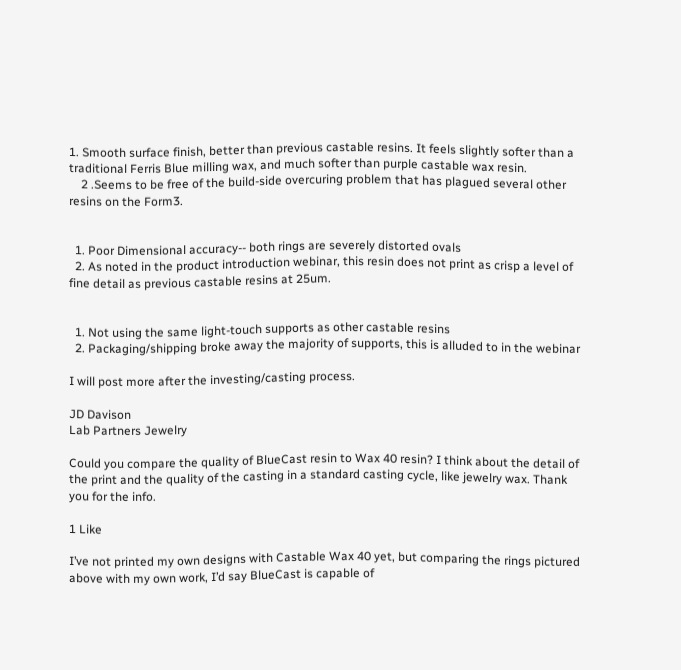1. Smooth surface finish, better than previous castable resins. It feels slightly softer than a traditional Ferris Blue milling wax, and much softer than purple castable wax resin.
    2 .Seems to be free of the build-side overcuring problem that has plagued several other resins on the Form3.


  1. Poor Dimensional accuracy-- both rings are severely distorted ovals
  2. As noted in the product introduction webinar, this resin does not print as crisp a level of fine detail as previous castable resins at 25um.


  1. Not using the same light-touch supports as other castable resins
  2. Packaging/shipping broke away the majority of supports, this is alluded to in the webinar

I will post more after the investing/casting process.

JD Davison
Lab Partners Jewelry

Could you compare the quality of BlueCast resin to Wax 40 resin? I think about the detail of the print and the quality of the casting in a standard casting cycle, like jewelry wax. Thank you for the info.

1 Like

I’ve not printed my own designs with Castable Wax 40 yet, but comparing the rings pictured above with my own work, I’d say BlueCast is capable of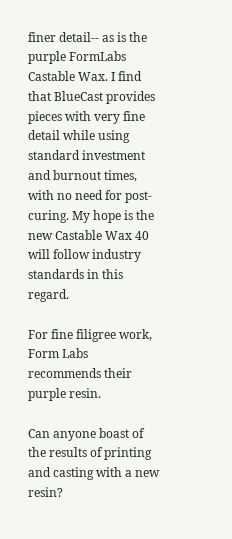finer detail-- as is the purple FormLabs Castable Wax. I find that BlueCast provides pieces with very fine detail while using standard investment and burnout times, with no need for post-curing. My hope is the new Castable Wax 40 will follow industry standards in this regard.

For fine filigree work, Form Labs recommends their purple resin.

Can anyone boast of the results of printing and casting with a new resin?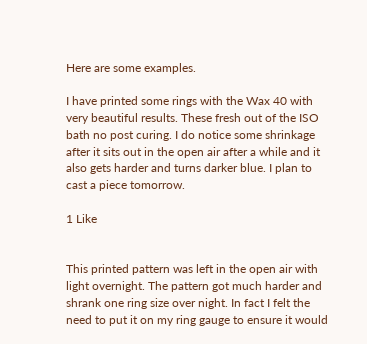Here are some examples.

I have printed some rings with the Wax 40 with very beautiful results. These fresh out of the ISO bath no post curing. I do notice some shrinkage after it sits out in the open air after a while and it also gets harder and turns darker blue. I plan to cast a piece tomorrow.

1 Like


This printed pattern was left in the open air with light overnight. The pattern got much harder and shrank one ring size over night. In fact I felt the need to put it on my ring gauge to ensure it would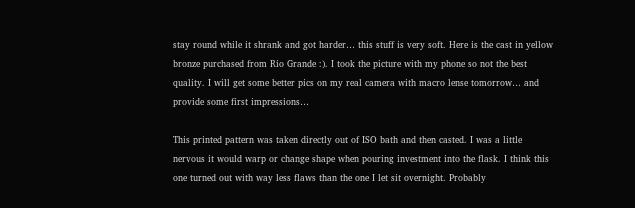stay round while it shrank and got harder… this stuff is very soft. Here is the cast in yellow bronze purchased from Rio Grande :). I took the picture with my phone so not the best quality. I will get some better pics on my real camera with macro lense tomorrow… and provide some first impressions…

This printed pattern was taken directly out of ISO bath and then casted. I was a little nervous it would warp or change shape when pouring investment into the flask. I think this one turned out with way less flaws than the one I let sit overnight. Probably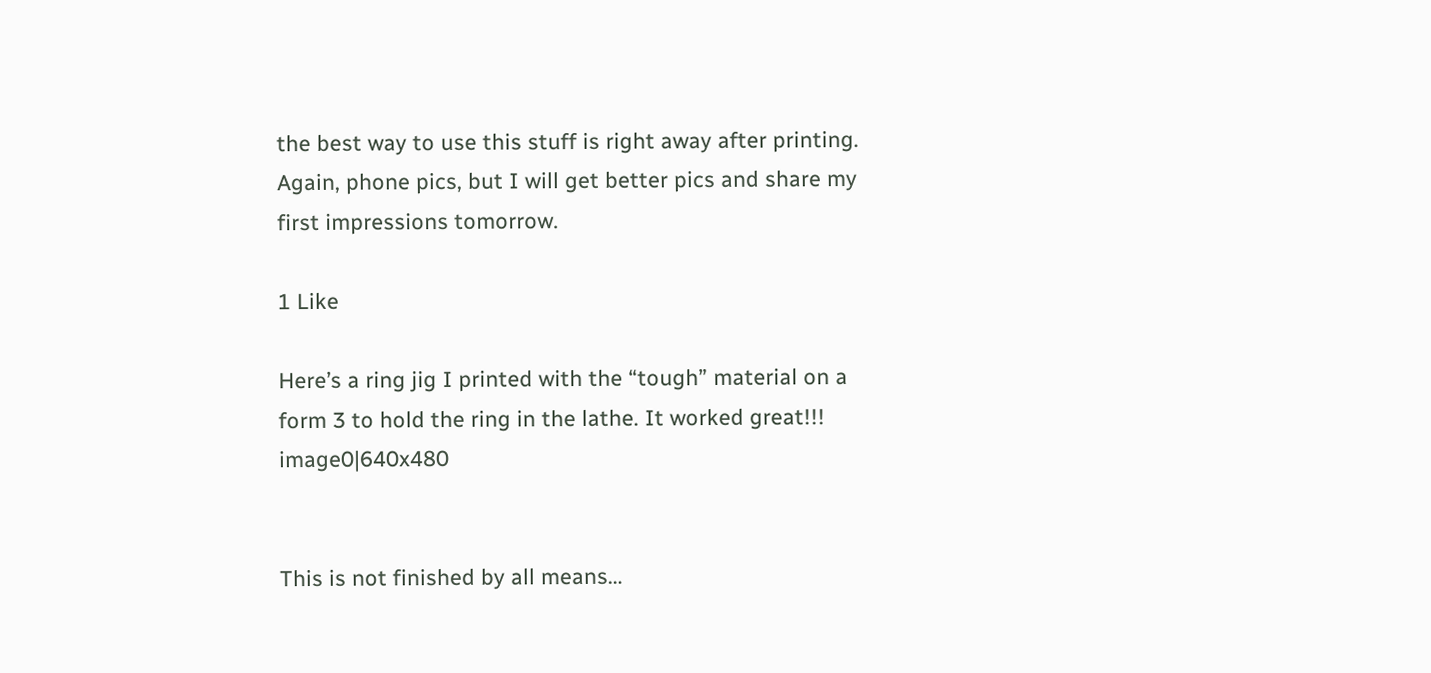the best way to use this stuff is right away after printing. Again, phone pics, but I will get better pics and share my first impressions tomorrow.

1 Like

Here’s a ring jig I printed with the “tough” material on a form 3 to hold the ring in the lathe. It worked great!!! image0|640x480


This is not finished by all means…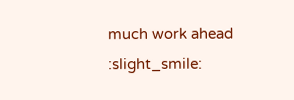much work ahead :slight_smile: